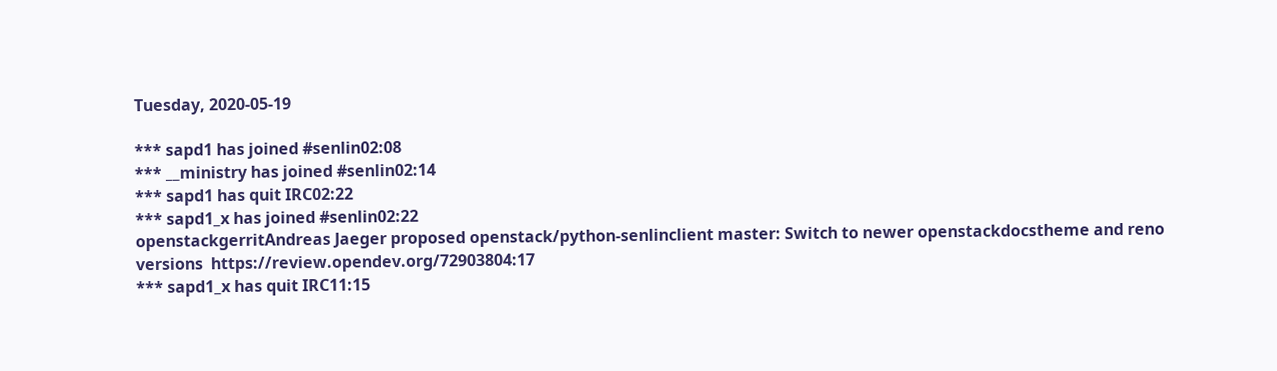Tuesday, 2020-05-19

*** sapd1 has joined #senlin02:08
*** __ministry has joined #senlin02:14
*** sapd1 has quit IRC02:22
*** sapd1_x has joined #senlin02:22
openstackgerritAndreas Jaeger proposed openstack/python-senlinclient master: Switch to newer openstackdocstheme and reno versions  https://review.opendev.org/72903804:17
*** sapd1_x has quit IRC11:15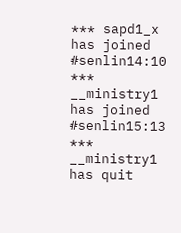*** sapd1_x has joined #senlin14:10
*** __ministry1 has joined #senlin15:13
*** __ministry1 has quit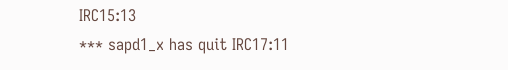IRC15:13
*** sapd1_x has quit IRC17:11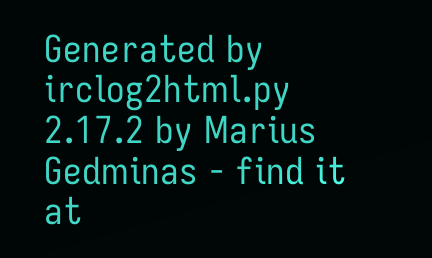Generated by irclog2html.py 2.17.2 by Marius Gedminas - find it at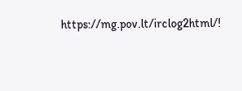https://mg.pov.lt/irclog2html/!